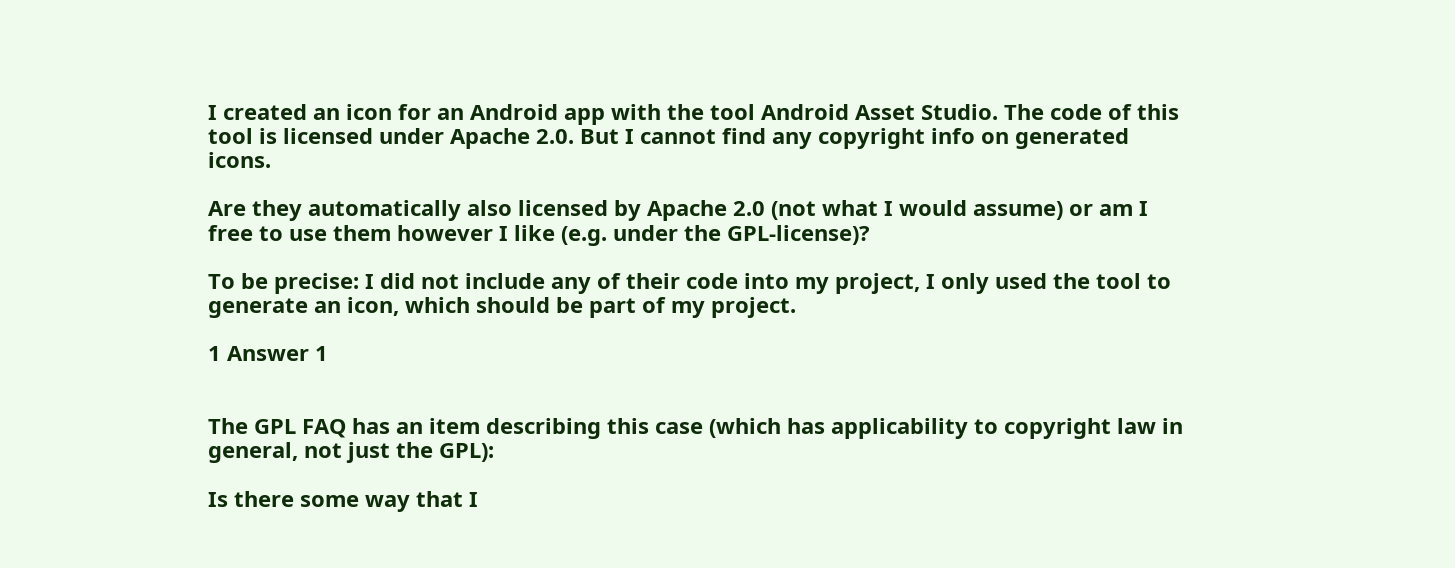I created an icon for an Android app with the tool Android Asset Studio. The code of this tool is licensed under Apache 2.0. But I cannot find any copyright info on generated icons.

Are they automatically also licensed by Apache 2.0 (not what I would assume) or am I free to use them however I like (e.g. under the GPL-license)?

To be precise: I did not include any of their code into my project, I only used the tool to generate an icon, which should be part of my project.

1 Answer 1


The GPL FAQ has an item describing this case (which has applicability to copyright law in general, not just the GPL):

Is there some way that I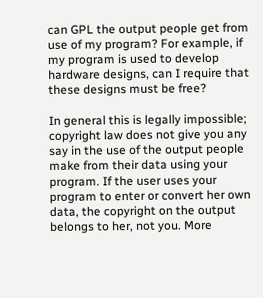can GPL the output people get from use of my program? For example, if my program is used to develop hardware designs, can I require that these designs must be free?

In general this is legally impossible; copyright law does not give you any say in the use of the output people make from their data using your program. If the user uses your program to enter or convert her own data, the copyright on the output belongs to her, not you. More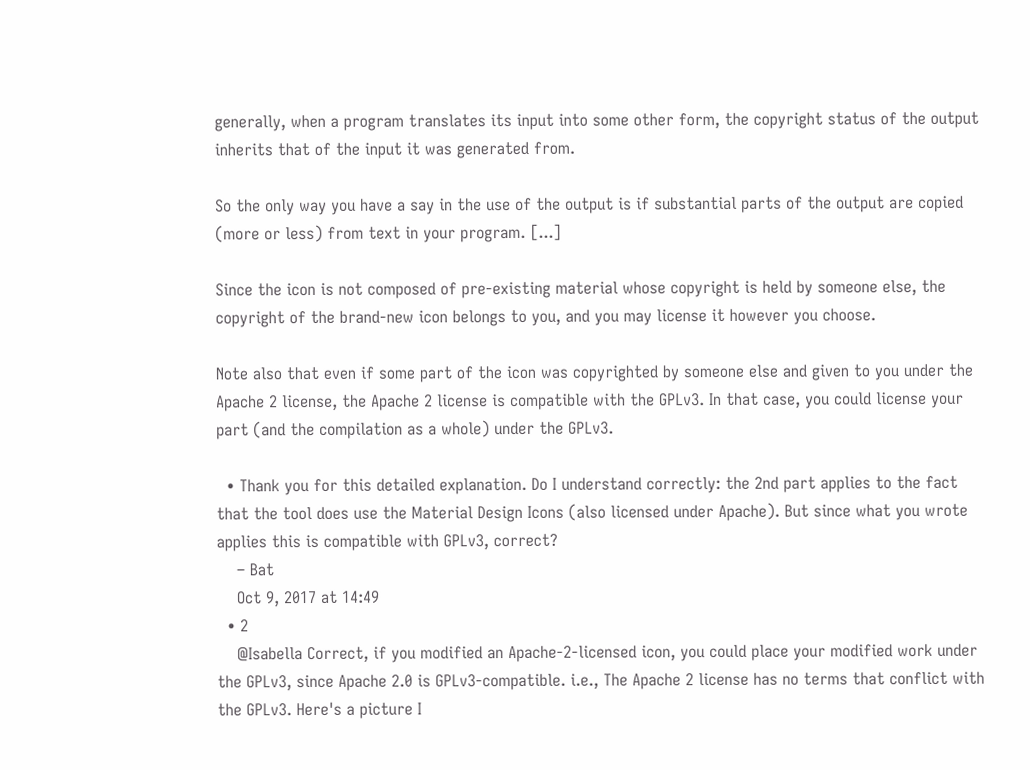generally, when a program translates its input into some other form, the copyright status of the output inherits that of the input it was generated from.

So the only way you have a say in the use of the output is if substantial parts of the output are copied (more or less) from text in your program. [...]

Since the icon is not composed of pre-existing material whose copyright is held by someone else, the copyright of the brand-new icon belongs to you, and you may license it however you choose.

Note also that even if some part of the icon was copyrighted by someone else and given to you under the Apache 2 license, the Apache 2 license is compatible with the GPLv3. In that case, you could license your part (and the compilation as a whole) under the GPLv3.

  • Thank you for this detailed explanation. Do I understand correctly: the 2nd part applies to the fact that the tool does use the Material Design Icons (also licensed under Apache). But since what you wrote applies this is compatible with GPLv3, correct?
    – Bat
    Oct 9, 2017 at 14:49
  • 2
    @Isabella Correct, if you modified an Apache-2-licensed icon, you could place your modified work under the GPLv3, since Apache 2.0 is GPLv3-compatible. i.e., The Apache 2 license has no terms that conflict with the GPLv3. Here's a picture I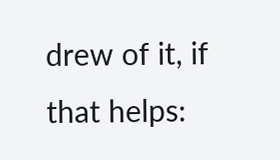drew of it, if that helps: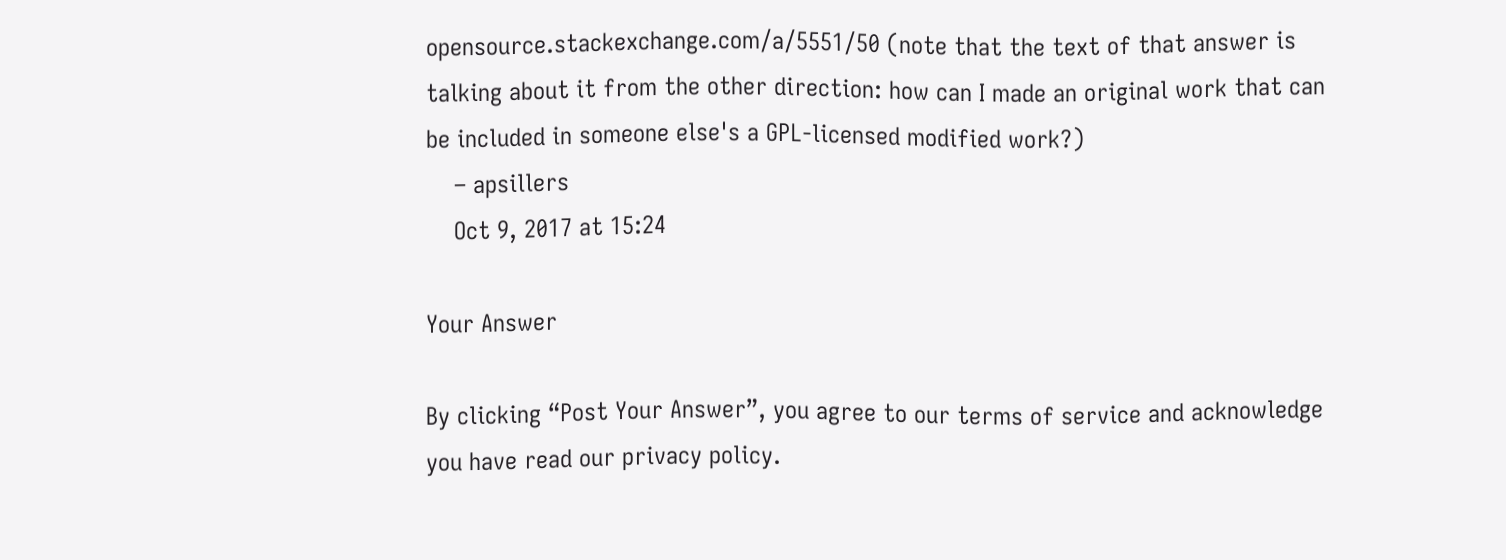opensource.stackexchange.com/a/5551/50 (note that the text of that answer is talking about it from the other direction: how can I made an original work that can be included in someone else's a GPL-licensed modified work?)
    – apsillers
    Oct 9, 2017 at 15:24

Your Answer

By clicking “Post Your Answer”, you agree to our terms of service and acknowledge you have read our privacy policy.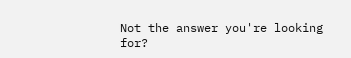Not the answer you're looking for?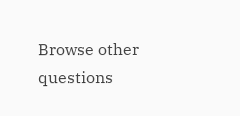Browse other questions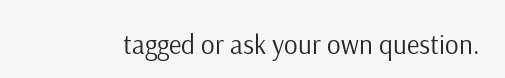tagged or ask your own question.